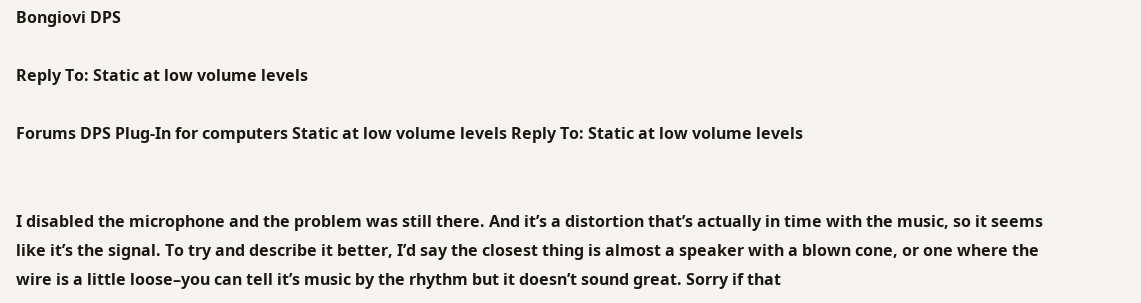Bongiovi DPS

Reply To: Static at low volume levels

Forums DPS Plug-In for computers Static at low volume levels Reply To: Static at low volume levels


I disabled the microphone and the problem was still there. And it’s a distortion that’s actually in time with the music, so it seems like it’s the signal. To try and describe it better, I’d say the closest thing is almost a speaker with a blown cone, or one where the wire is a little loose–you can tell it’s music by the rhythm but it doesn’t sound great. Sorry if that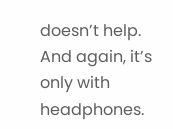doesn’t help. And again, it’s only with headphones.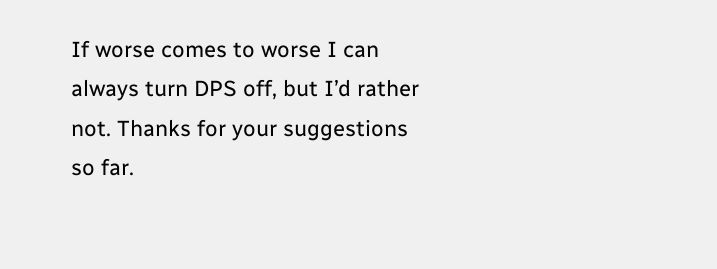If worse comes to worse I can always turn DPS off, but I’d rather not. Thanks for your suggestions so far.